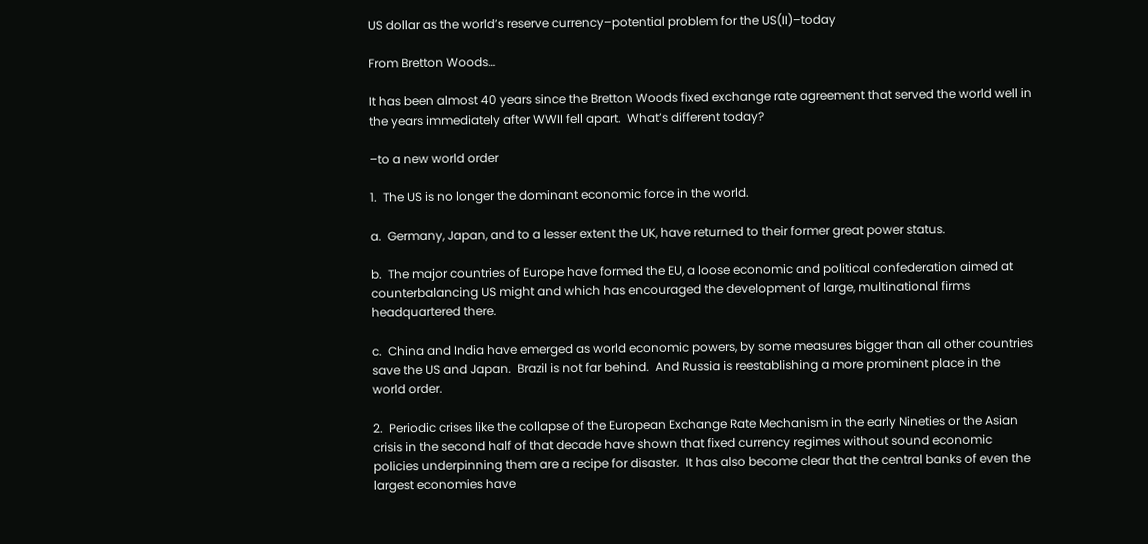US dollar as the world’s reserve currency–potential problem for the US(II)–today

From Bretton Woods…

It has been almost 40 years since the Bretton Woods fixed exchange rate agreement that served the world well in the years immediately after WWII fell apart.  What’s different today?

–to a new world order

1.  The US is no longer the dominant economic force in the world.

a.  Germany, Japan, and to a lesser extent the UK, have returned to their former great power status.

b.  The major countries of Europe have formed the EU, a loose economic and political confederation aimed at counterbalancing US might and which has encouraged the development of large, multinational firms headquartered there.

c.  China and India have emerged as world economic powers, by some measures bigger than all other countries save the US and Japan.  Brazil is not far behind.  And Russia is reestablishing a more prominent place in the world order.

2.  Periodic crises like the collapse of the European Exchange Rate Mechanism in the early Nineties or the Asian crisis in the second half of that decade have shown that fixed currency regimes without sound economic policies underpinning them are a recipe for disaster.  It has also become clear that the central banks of even the largest economies have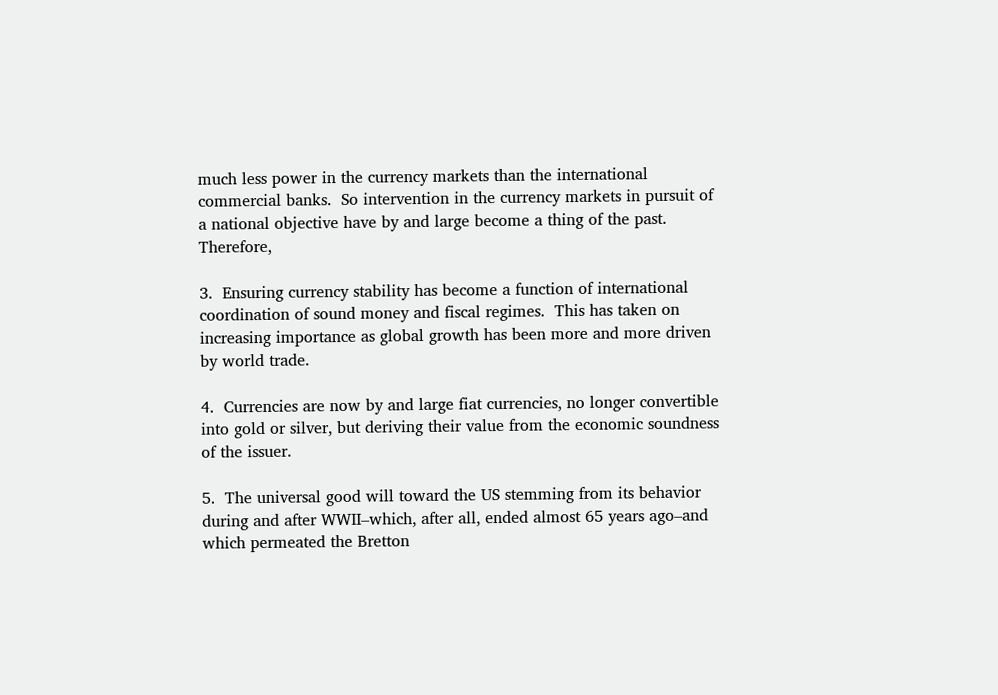much less power in the currency markets than the international commercial banks.  So intervention in the currency markets in pursuit of a national objective have by and large become a thing of the past. Therefore,

3.  Ensuring currency stability has become a function of international coordination of sound money and fiscal regimes.  This has taken on increasing importance as global growth has been more and more driven by world trade.

4.  Currencies are now by and large fiat currencies, no longer convertible into gold or silver, but deriving their value from the economic soundness of the issuer.

5.  The universal good will toward the US stemming from its behavior during and after WWII–which, after all, ended almost 65 years ago–and which permeated the Bretton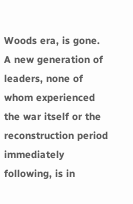Woods era, is gone.  A new generation of leaders, none of whom experienced the war itself or the reconstruction period immediately following, is in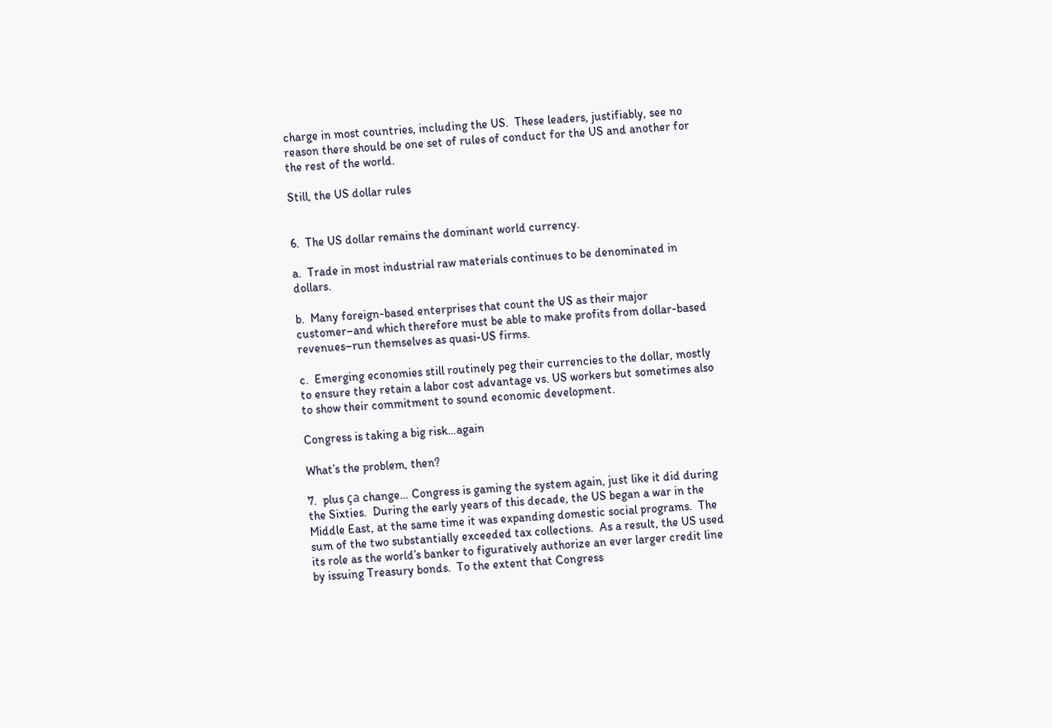charge in most countries, including the US.  These leaders, justifiably, see no reason there should be one set of rules of conduct for the US and another for the rest of the world.

Still, the US dollar rules


6.  The US dollar remains the dominant world currency.

a.  Trade in most industrial raw materials continues to be denominated in dollars.

b.  Many foreign-based enterprises that count the US as their major customer–and which therefore must be able to make profits from dollar-based revenues–run themselves as quasi-US firms.

c.  Emerging economies still routinely peg their currencies to the dollar, mostly to ensure they retain a labor cost advantage vs. US workers but sometimes also to show their commitment to sound economic development.

Congress is taking a big risk…again

What’s the problem, then?

7.  plus ça change… Congress is gaming the system again, just like it did during the Sixties.  During the early years of this decade, the US began a war in the Middle East, at the same time it was expanding domestic social programs.  The sum of the two substantially exceeded tax collections.  As a result, the US used its role as the world’s banker to figuratively authorize an ever larger credit line by issuing Treasury bonds.  To the extent that Congress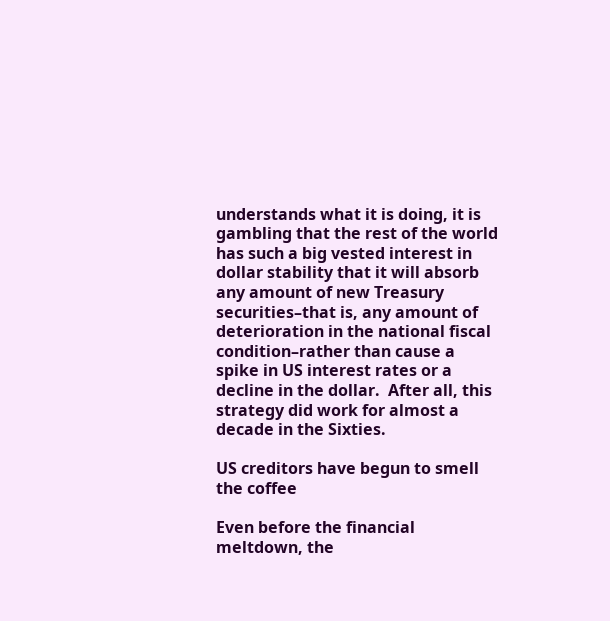understands what it is doing, it is gambling that the rest of the world has such a big vested interest in dollar stability that it will absorb any amount of new Treasury securities–that is, any amount of deterioration in the national fiscal condition–rather than cause a spike in US interest rates or a decline in the dollar.  After all, this strategy did work for almost a decade in the Sixties.

US creditors have begun to smell the coffee

Even before the financial meltdown, the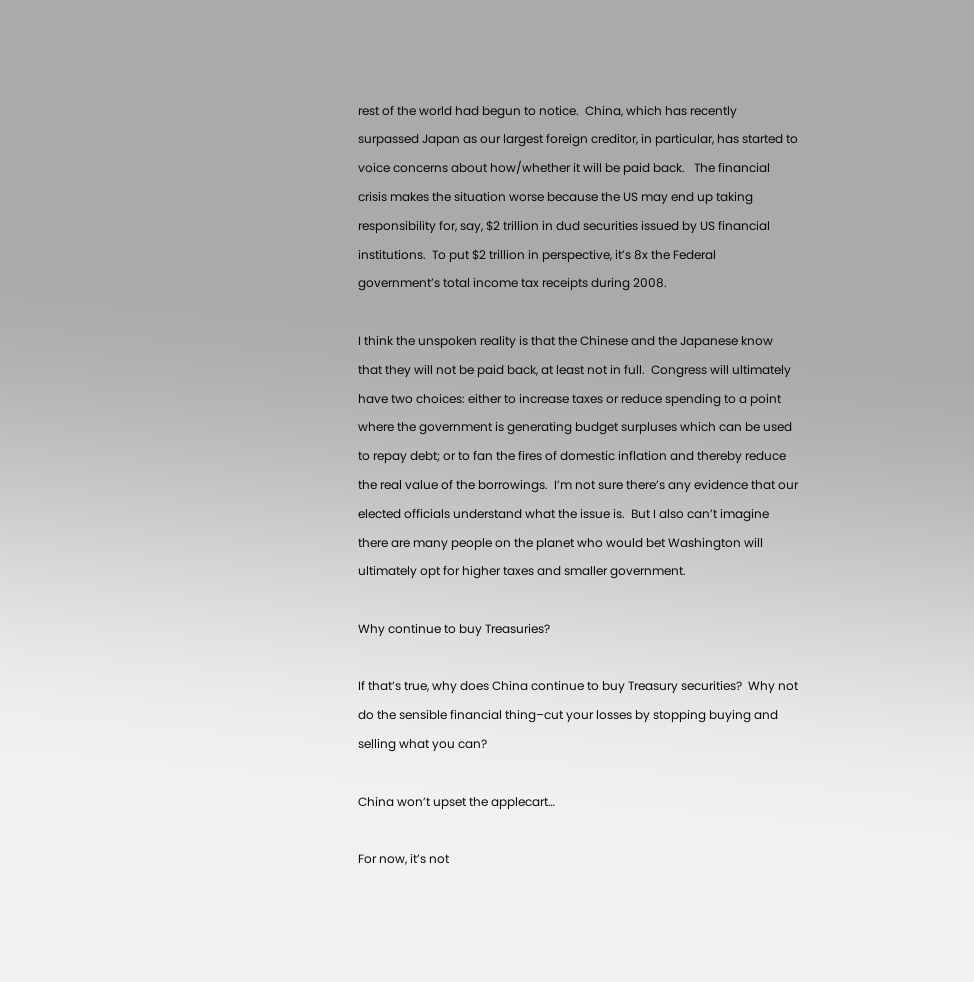rest of the world had begun to notice.  China, which has recently surpassed Japan as our largest foreign creditor, in particular, has started to voice concerns about how/whether it will be paid back.   The financial crisis makes the situation worse because the US may end up taking responsibility for, say, $2 trillion in dud securities issued by US financial institutions.  To put $2 trillion in perspective, it’s 8x the Federal government’s total income tax receipts during 2008.

I think the unspoken reality is that the Chinese and the Japanese know that they will not be paid back, at least not in full.  Congress will ultimately have two choices: either to increase taxes or reduce spending to a point where the government is generating budget surpluses which can be used to repay debt; or to fan the fires of domestic inflation and thereby reduce the real value of the borrowings.  I’m not sure there’s any evidence that our elected officials understand what the issue is.  But I also can’t imagine there are many people on the planet who would bet Washington will ultimately opt for higher taxes and smaller government.

Why continue to buy Treasuries?

If that’s true, why does China continue to buy Treasury securities?  Why not do the sensible financial thing–cut your losses by stopping buying and selling what you can?

China won’t upset the applecart…

For now, it’s not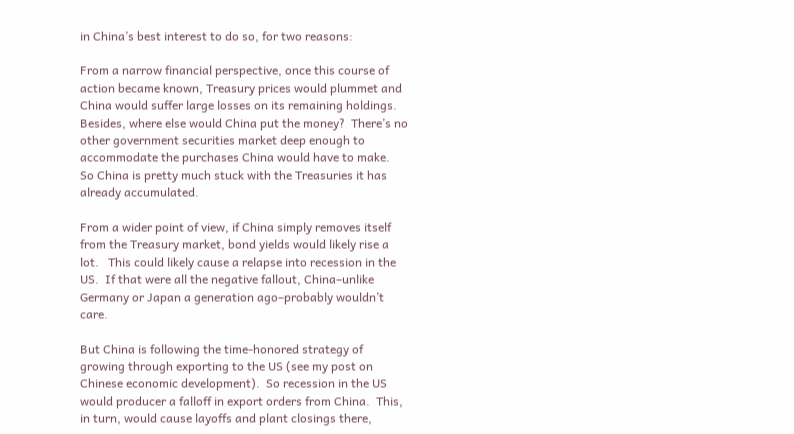in China’s best interest to do so, for two reasons:

From a narrow financial perspective, once this course of action became known, Treasury prices would plummet and China would suffer large losses on its remaining holdings.  Besides, where else would China put the money?  There’s no other government securities market deep enough to accommodate the purchases China would have to make.  So China is pretty much stuck with the Treasuries it has already accumulated.

From a wider point of view, if China simply removes itself from the Treasury market, bond yields would likely rise a lot.   This could likely cause a relapse into recession in the US.  If that were all the negative fallout, China–unlike Germany or Japan a generation ago–probably wouldn’t care.

But China is following the time-honored strategy of growing through exporting to the US (see my post on Chinese economic development).  So recession in the US would producer a falloff in export orders from China.  This, in turn, would cause layoffs and plant closings there,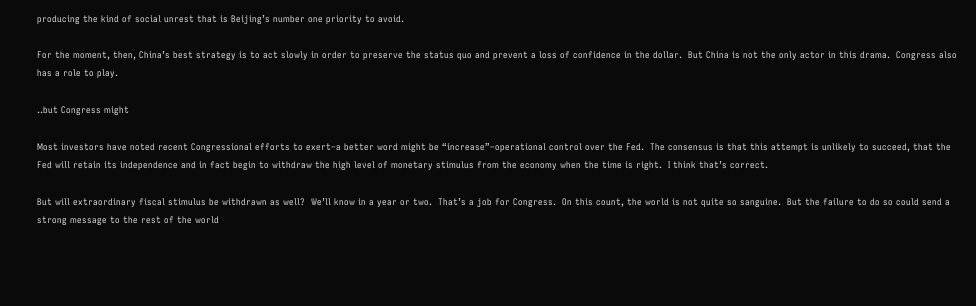producing the kind of social unrest that is Beijing’s number one priority to avoid.

For the moment, then, China’s best strategy is to act slowly in order to preserve the status quo and prevent a loss of confidence in the dollar.  But China is not the only actor in this drama.  Congress also has a role to play.

..but Congress might

Most investors have noted recent Congressional efforts to exert–a better word might be “increase”–operational control over the Fed.  The consensus is that this attempt is unlikely to succeed, that the Fed will retain its independence and in fact begin to withdraw the high level of monetary stimulus from the economy when the time is right.  I think that’s correct.

But will extraordinary fiscal stimulus be withdrawn as well?  We’ll know in a year or two.  That’s a job for Congress.  On this count, the world is not quite so sanguine.  But the failure to do so could send a strong message to the rest of the world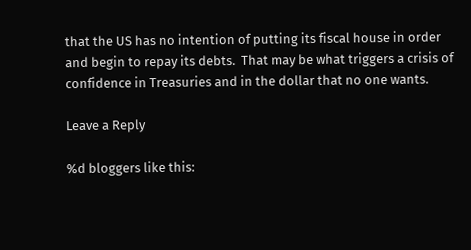that the US has no intention of putting its fiscal house in order and begin to repay its debts.  That may be what triggers a crisis of confidence in Treasuries and in the dollar that no one wants.

Leave a Reply

%d bloggers like this: